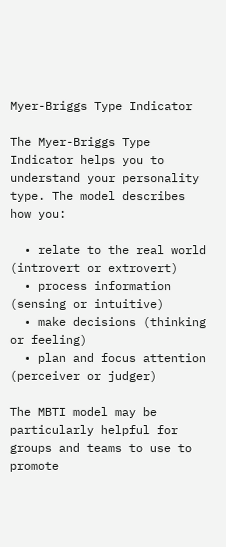Myer-Briggs Type Indicator

The Myer-Briggs Type Indicator helps you to understand your personality type. The model describes how you:

  • relate to the real world (introvert or extrovert)
  • process information (sensing or intuitive)
  • make decisions (thinking or feeling)
  • plan and focus attention (perceiver or judger)

The MBTI model may be particularly helpful for groups and teams to use to promote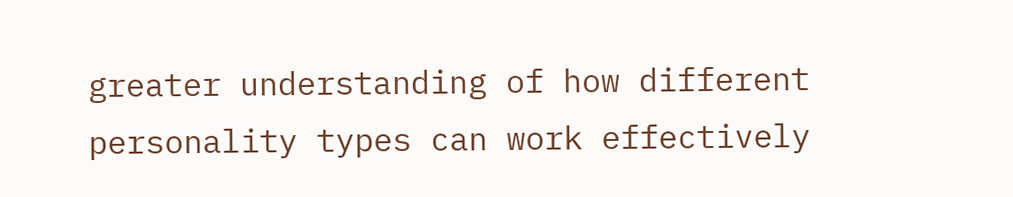greater understanding of how different personality types can work effectively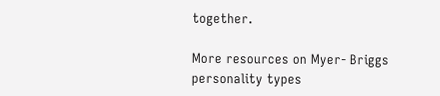together.

More resources on Myer- Briggs personality types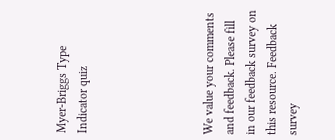Myer-Briggs Type Indicator quiz





We value your comments and feedback. Please fill in our feedback survey on this resource. Feedback survey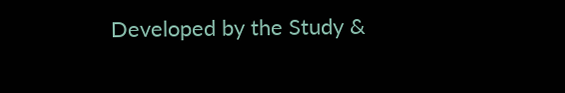Developed by the Study &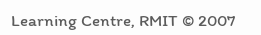Learning Centre, RMIT © 2007